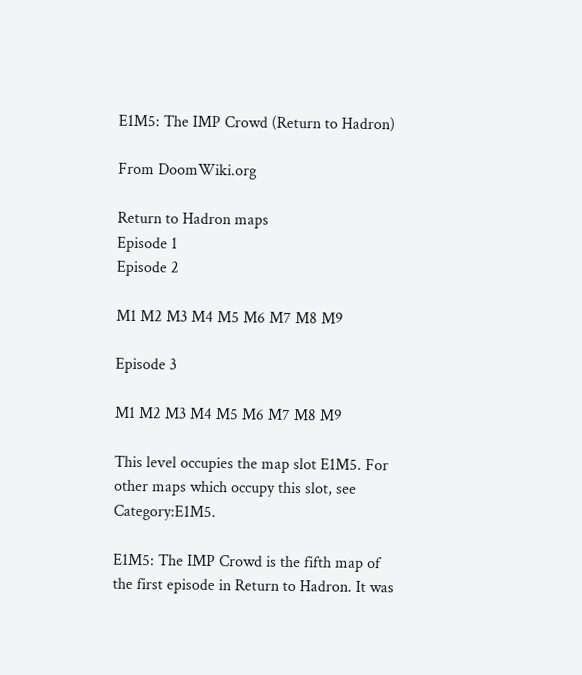E1M5: The IMP Crowd (Return to Hadron)

From DoomWiki.org

Return to Hadron maps
Episode 1
Episode 2

M1 M2 M3 M4 M5 M6 M7 M8 M9

Episode 3

M1 M2 M3 M4 M5 M6 M7 M8 M9

This level occupies the map slot E1M5. For other maps which occupy this slot, see Category:E1M5.

E1M5: The IMP Crowd is the fifth map of the first episode in Return to Hadron. It was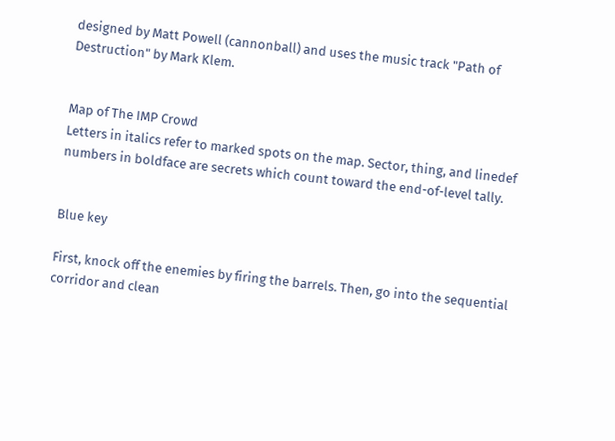designed by Matt Powell (cannonball) and uses the music track "Path of Destruction" by Mark Klem.


Map of The IMP Crowd
Letters in italics refer to marked spots on the map. Sector, thing, and linedef numbers in boldface are secrets which count toward the end-of-level tally.


Blue key

First, knock off the enemies by firing the barrels. Then, go into the sequential corridor and clean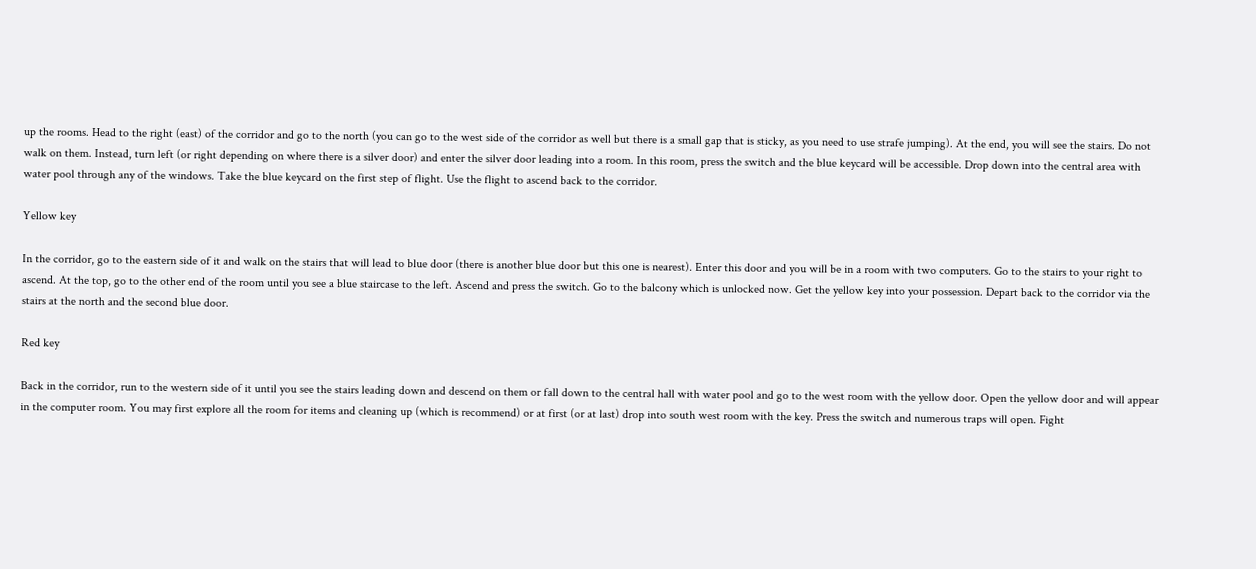up the rooms. Head to the right (east) of the corridor and go to the north (you can go to the west side of the corridor as well but there is a small gap that is sticky, as you need to use strafe jumping). At the end, you will see the stairs. Do not walk on them. Instead, turn left (or right depending on where there is a silver door) and enter the silver door leading into a room. In this room, press the switch and the blue keycard will be accessible. Drop down into the central area with water pool through any of the windows. Take the blue keycard on the first step of flight. Use the flight to ascend back to the corridor.

Yellow key

In the corridor, go to the eastern side of it and walk on the stairs that will lead to blue door (there is another blue door but this one is nearest). Enter this door and you will be in a room with two computers. Go to the stairs to your right to ascend. At the top, go to the other end of the room until you see a blue staircase to the left. Ascend and press the switch. Go to the balcony which is unlocked now. Get the yellow key into your possession. Depart back to the corridor via the stairs at the north and the second blue door.

Red key

Back in the corridor, run to the western side of it until you see the stairs leading down and descend on them or fall down to the central hall with water pool and go to the west room with the yellow door. Open the yellow door and will appear in the computer room. You may first explore all the room for items and cleaning up (which is recommend) or at first (or at last) drop into south west room with the key. Press the switch and numerous traps will open. Fight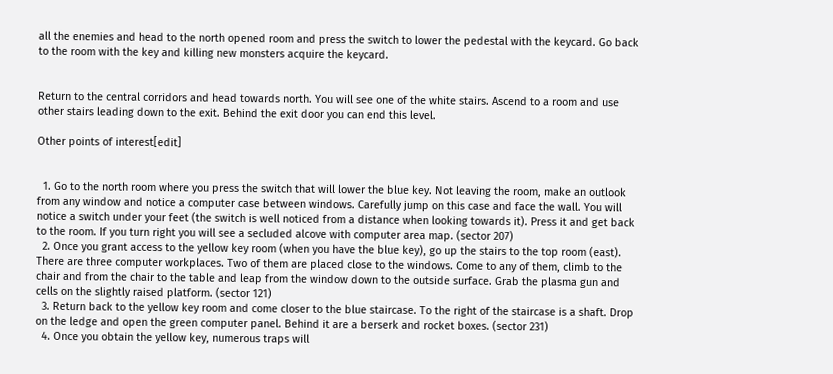all the enemies and head to the north opened room and press the switch to lower the pedestal with the keycard. Go back to the room with the key and killing new monsters acquire the keycard.


Return to the central corridors and head towards north. You will see one of the white stairs. Ascend to a room and use other stairs leading down to the exit. Behind the exit door you can end this level.

Other points of interest[edit]


  1. Go to the north room where you press the switch that will lower the blue key. Not leaving the room, make an outlook from any window and notice a computer case between windows. Carefully jump on this case and face the wall. You will notice a switch under your feet (the switch is well noticed from a distance when looking towards it). Press it and get back to the room. If you turn right you will see a secluded alcove with computer area map. (sector 207)
  2. Once you grant access to the yellow key room (when you have the blue key), go up the stairs to the top room (east). There are three computer workplaces. Two of them are placed close to the windows. Come to any of them, climb to the chair and from the chair to the table and leap from the window down to the outside surface. Grab the plasma gun and cells on the slightly raised platform. (sector 121)
  3. Return back to the yellow key room and come closer to the blue staircase. To the right of the staircase is a shaft. Drop on the ledge and open the green computer panel. Behind it are a berserk and rocket boxes. (sector 231)
  4. Once you obtain the yellow key, numerous traps will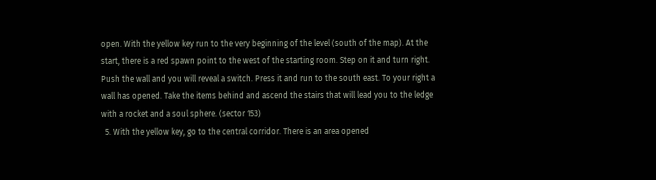open. With the yellow key run to the very beginning of the level (south of the map). At the start, there is a red spawn point to the west of the starting room. Step on it and turn right. Push the wall and you will reveal a switch. Press it and run to the south east. To your right a wall has opened. Take the items behind and ascend the stairs that will lead you to the ledge with a rocket and a soul sphere. (sector 153)
  5. With the yellow key, go to the central corridor. There is an area opened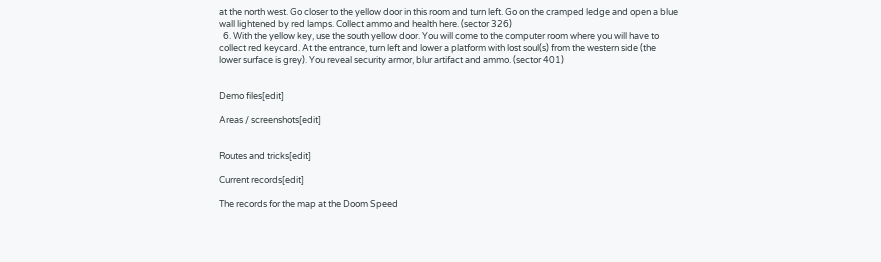at the north west. Go closer to the yellow door in this room and turn left. Go on the cramped ledge and open a blue wall lightened by red lamps. Collect ammo and health here. (sector 326)
  6. With the yellow key, use the south yellow door. You will come to the computer room where you will have to collect red keycard. At the entrance, turn left and lower a platform with lost soul(s) from the western side (the lower surface is grey). You reveal security armor, blur artifact and ammo. (sector 401)


Demo files[edit]

Areas / screenshots[edit]


Routes and tricks[edit]

Current records[edit]

The records for the map at the Doom Speed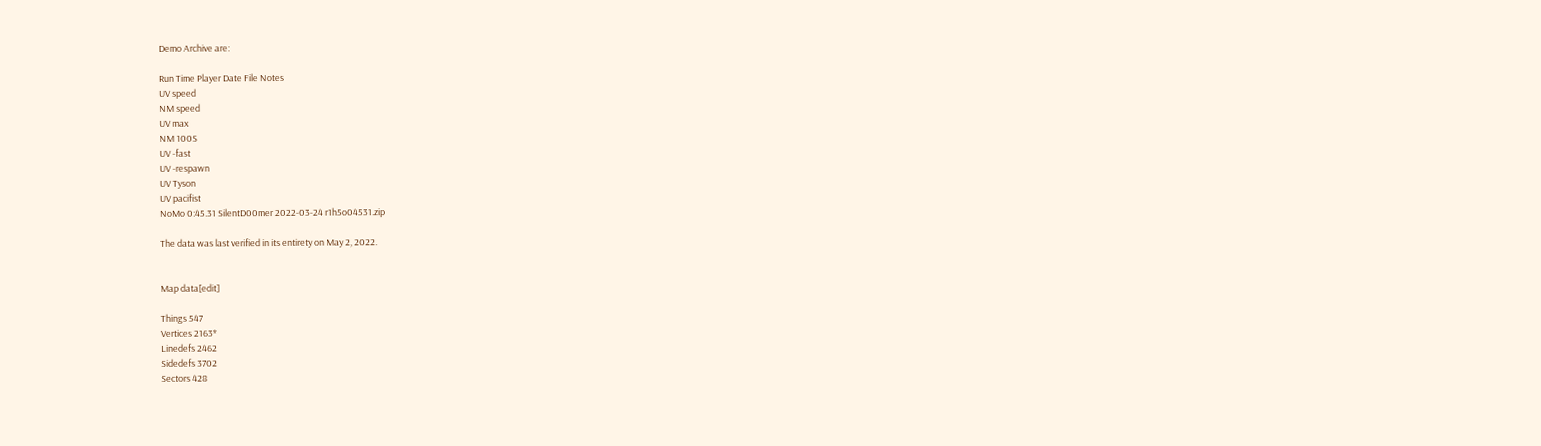Demo Archive are:

Run Time Player Date File Notes
UV speed
NM speed
UV max
NM 100S
UV -fast
UV -respawn
UV Tyson
UV pacifist
NoMo 0:45.31 SilentD00mer 2022-03-24 r1h5o04531.zip

The data was last verified in its entirety on May 2, 2022.


Map data[edit]

Things 547
Vertices 2163*
Linedefs 2462
Sidedefs 3702
Sectors 428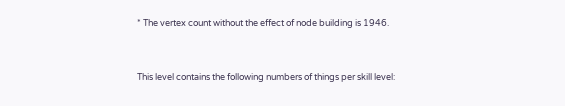* The vertex count without the effect of node building is 1946.


This level contains the following numbers of things per skill level: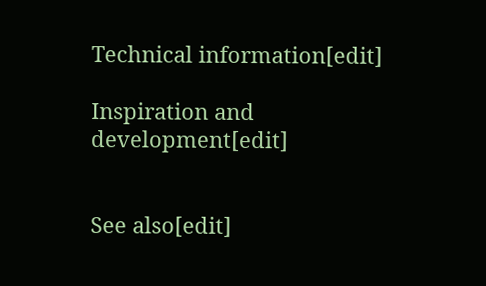Technical information[edit]

Inspiration and development[edit]


See also[edit]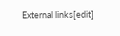External links[edit]